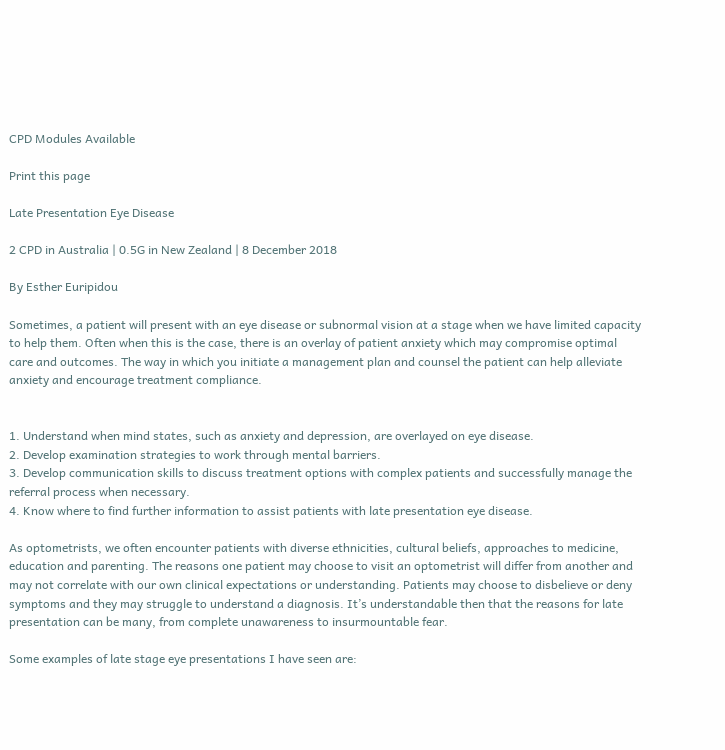CPD Modules Available

Print this page

Late Presentation Eye Disease

2 CPD in Australia | 0.5G in New Zealand | 8 December 2018

By Esther Euripidou

Sometimes, a patient will present with an eye disease or subnormal vision at a stage when we have limited capacity to help them. Often when this is the case, there is an overlay of patient anxiety which may compromise optimal care and outcomes. The way in which you initiate a management plan and counsel the patient can help alleviate anxiety and encourage treatment compliance.


1. Understand when mind states, such as anxiety and depression, are overlayed on eye disease.
2. Develop examination strategies to work through mental barriers.
3. Develop communication skills to discuss treatment options with complex patients and successfully manage the referral process when necessary.
4. Know where to find further information to assist patients with late presentation eye disease.

As optometrists, we often encounter patients with diverse ethnicities, cultural beliefs, approaches to medicine, education and parenting. The reasons one patient may choose to visit an optometrist will differ from another and may not correlate with our own clinical expectations or understanding. Patients may choose to disbelieve or deny symptoms and they may struggle to understand a diagnosis. It’s understandable then that the reasons for late presentation can be many, from complete unawareness to insurmountable fear.

Some examples of late stage eye presentations I have seen are: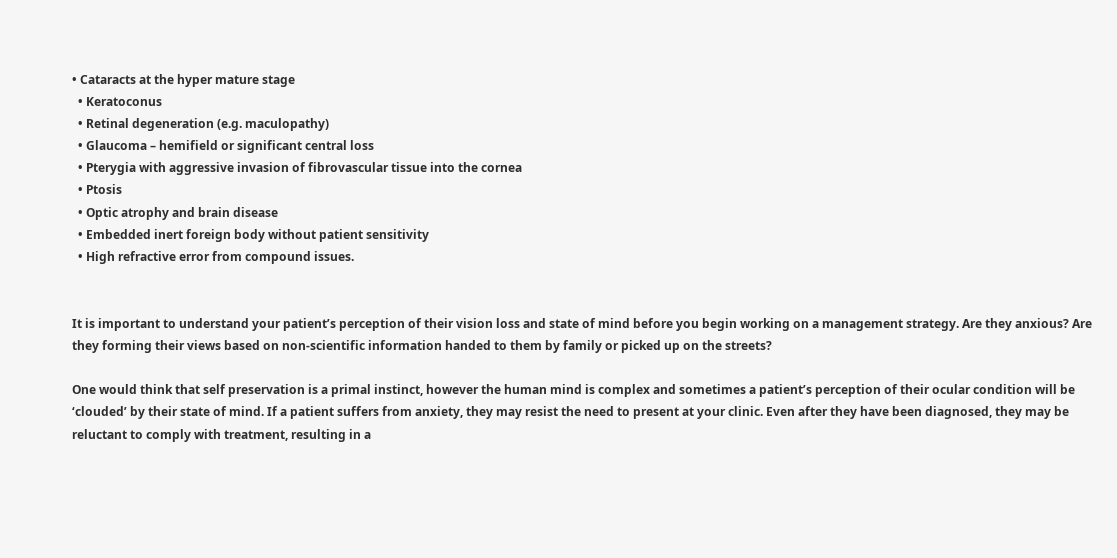• Cataracts at the hyper mature stage
  • Keratoconus
  • Retinal degeneration (e.g. maculopathy)
  • Glaucoma – hemifield or significant central loss
  • Pterygia with aggressive invasion of fibrovascular tissue into the cornea
  • Ptosis
  • Optic atrophy and brain disease
  • Embedded inert foreign body without patient sensitivity
  • High refractive error from compound issues.


It is important to understand your patient’s perception of their vision loss and state of mind before you begin working on a management strategy. Are they anxious? Are they forming their views based on non-scientific information handed to them by family or picked up on the streets?

One would think that self preservation is a primal instinct, however the human mind is complex and sometimes a patient’s perception of their ocular condition will be ‘clouded’ by their state of mind. If a patient suffers from anxiety, they may resist the need to present at your clinic. Even after they have been diagnosed, they may be reluctant to comply with treatment, resulting in a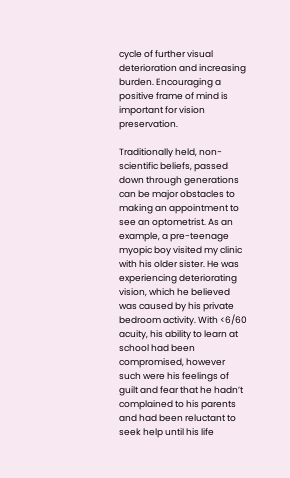cycle of further visual deterioration and increasing burden. Encouraging a positive frame of mind is important for vision preservation.

Traditionally held, non-scientific beliefs, passed down through generations can be major obstacles to making an appointment to see an optometrist. As an example, a pre-teenage myopic boy visited my clinic with his older sister. He was experiencing deteriorating vision, which he believed was caused by his private bedroom activity. With <6/60 acuity, his ability to learn at school had been compromised, however such were his feelings of guilt and fear that he hadn’t complained to his parents and had been reluctant to seek help until his life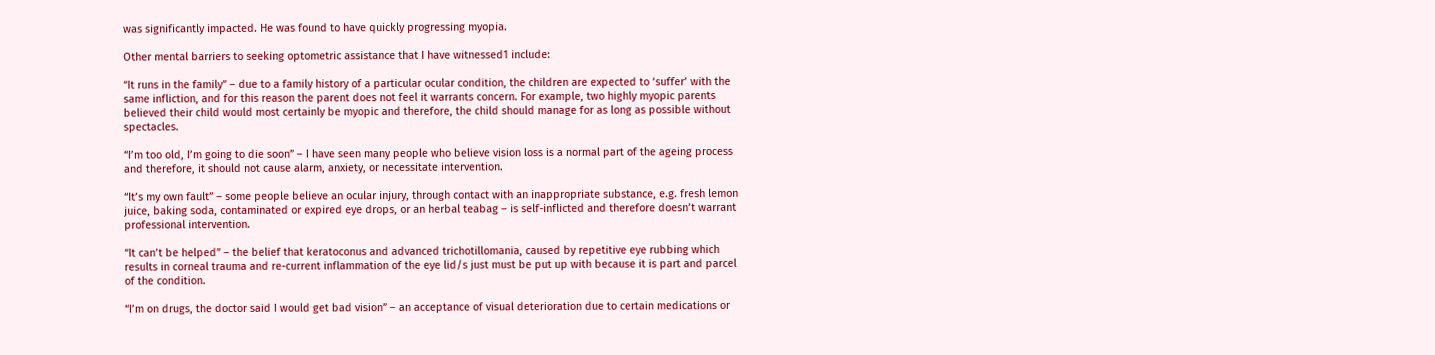was significantly impacted. He was found to have quickly progressing myopia.

Other mental barriers to seeking optometric assistance that I have witnessed1 include:

“It runs in the family” – due to a family history of a particular ocular condition, the children are expected to ‘suffer’ with the same infliction, and for this reason the parent does not feel it warrants concern. For example, two highly myopic parents believed their child would most certainly be myopic and therefore, the child should manage for as long as possible without spectacles.

“I’m too old, I’m going to die soon” – I have seen many people who believe vision loss is a normal part of the ageing process and therefore, it should not cause alarm, anxiety, or necessitate intervention.

“It’s my own fault” – some people believe an ocular injury, through contact with an inappropriate substance, e.g. fresh lemon juice, baking soda, contaminated or expired eye drops, or an herbal teabag – is self-inflicted and therefore doesn’t warrant professional intervention.

“It can’t be helped” – the belief that keratoconus and advanced trichotillomania, caused by repetitive eye rubbing which results in corneal trauma and re-current inflammation of the eye lid/s just must be put up with because it is part and parcel of the condition.

“I’m on drugs, the doctor said I would get bad vision” – an acceptance of visual deterioration due to certain medications or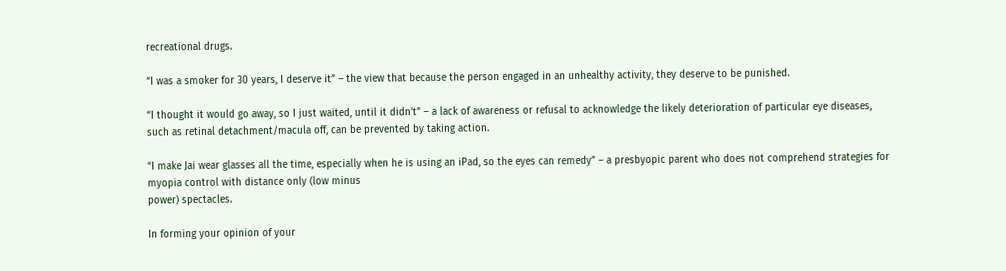recreational drugs.

“I was a smoker for 30 years, I deserve it” – the view that because the person engaged in an unhealthy activity, they deserve to be punished.

“I thought it would go away, so I just waited, until it didn’t” – a lack of awareness or refusal to acknowledge the likely deterioration of particular eye diseases, such as retinal detachment/macula off, can be prevented by taking action.

“I make Jai wear glasses all the time, especially when he is using an iPad, so the eyes can remedy” – a presbyopic parent who does not comprehend strategies for myopia control with distance only (low minus
power) spectacles.

In forming your opinion of your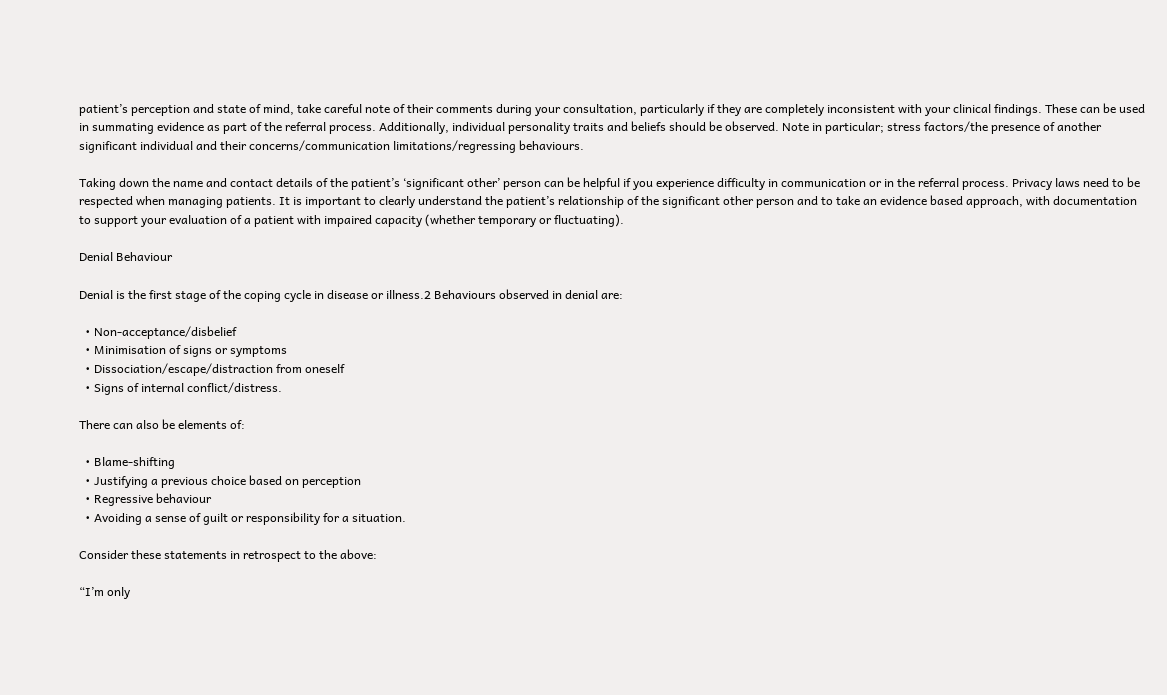patient’s perception and state of mind, take careful note of their comments during your consultation, particularly if they are completely inconsistent with your clinical findings. These can be used in summating evidence as part of the referral process. Additionally, individual personality traits and beliefs should be observed. Note in particular; stress factors/the presence of another significant individual and their concerns/communication limitations/regressing behaviours.

Taking down the name and contact details of the patient’s ‘significant other’ person can be helpful if you experience difficulty in communication or in the referral process. Privacy laws need to be respected when managing patients. It is important to clearly understand the patient’s relationship of the significant other person and to take an evidence based approach, with documentation to support your evaluation of a patient with impaired capacity (whether temporary or fluctuating).

Denial Behaviour

Denial is the first stage of the coping cycle in disease or illness.2 Behaviours observed in denial are:

  • Non-acceptance/disbelief
  • Minimisation of signs or symptoms
  • Dissociation/escape/distraction from oneself
  • Signs of internal conflict/distress.

There can also be elements of:

  • Blame-shifting
  • Justifying a previous choice based on perception
  • Regressive behaviour
  • Avoiding a sense of guilt or responsibility for a situation.

Consider these statements in retrospect to the above:

“I’m only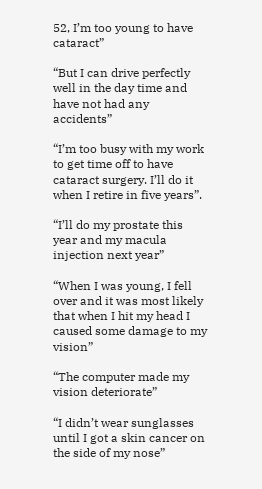52, I’m too young to have cataract”

“But I can drive perfectly well in the day time and have not had any accidents”

“I’m too busy with my work to get time off to have cataract surgery. I’ll do it when I retire in five years”.

“I’ll do my prostate this year and my macula injection next year”

“When I was young, I fell over and it was most likely that when I hit my head I caused some damage to my vision”

“The computer made my vision deteriorate”

“I didn’t wear sunglasses until I got a skin cancer on the side of my nose”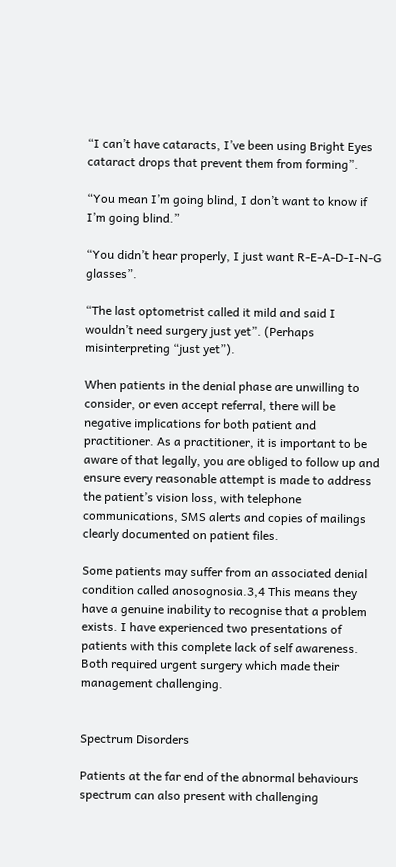“I can’t have cataracts, I’ve been using Bright Eyes cataract drops that prevent them from forming”.

“You mean I’m going blind, I don’t want to know if I’m going blind.”

“You didn’t hear properly, I just want R-E-A-D-I-N-G glasses”.

“The last optometrist called it mild and said I wouldn’t need surgery just yet”. (Perhaps misinterpreting “just yet”).

When patients in the denial phase are unwilling to consider, or even accept referral, there will be negative implications for both patient and practitioner. As a practitioner, it is important to be aware of that legally, you are obliged to follow up and ensure every reasonable attempt is made to address the patient’s vision loss, with telephone communications, SMS alerts and copies of mailings clearly documented on patient files.

Some patients may suffer from an associated denial condition called anosognosia.3,4 This means they have a genuine inability to recognise that a problem exists. I have experienced two presentations of patients with this complete lack of self awareness. Both required urgent surgery which made their management challenging.


Spectrum Disorders

Patients at the far end of the abnormal behaviours spectrum can also present with challenging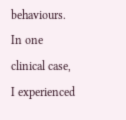behaviours. In one clinical case, I experienced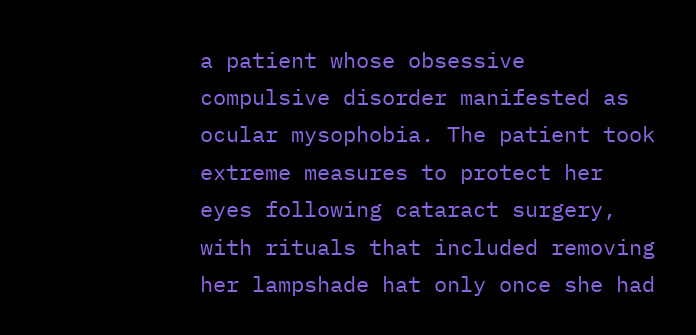a patient whose obsessive compulsive disorder manifested as ocular mysophobia. The patient took extreme measures to protect her eyes following cataract surgery, with rituals that included removing her lampshade hat only once she had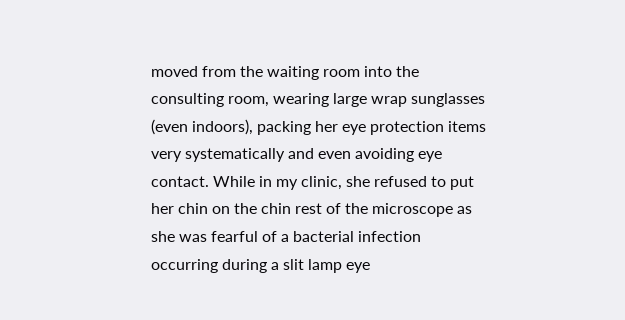moved from the waiting room into the consulting room, wearing large wrap sunglasses (even indoors), packing her eye protection items very systematically and even avoiding eye contact. While in my clinic, she refused to put her chin on the chin rest of the microscope as she was fearful of a bacterial infection occurring during a slit lamp eye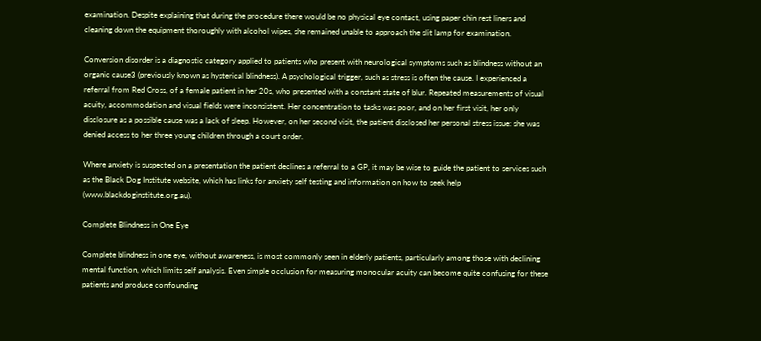examination. Despite explaining that during the procedure there would be no physical eye contact, using paper chin rest liners and cleaning down the equipment thoroughly with alcohol wipes, she remained unable to approach the slit lamp for examination.

Conversion disorder is a diagnostic category applied to patients who present with neurological symptoms such as blindness without an organic cause3 (previously known as hysterical blindness). A psychological trigger, such as stress is often the cause. I experienced a referral from Red Cross, of a female patient in her 20s, who presented with a constant state of blur. Repeated measurements of visual acuity, accommodation and visual fields were inconsistent. Her concentration to tasks was poor, and on her first visit, her only disclosure as a possible cause was a lack of sleep. However, on her second visit, the patient disclosed her personal stress issue: she was denied access to her three young children through a court order.

Where anxiety is suspected on a presentation the patient declines a referral to a GP, it may be wise to guide the patient to services such as the Black Dog Institute website, which has links for anxiety self testing and information on how to seek help (www.blackdoginstitute.org.au).

Complete Blindness in One Eye

Complete blindness in one eye, without awareness, is most commonly seen in elderly patients, particularly among those with declining mental function, which limits self analysis. Even simple occlusion for measuring monocular acuity can become quite confusing for these patients and produce confounding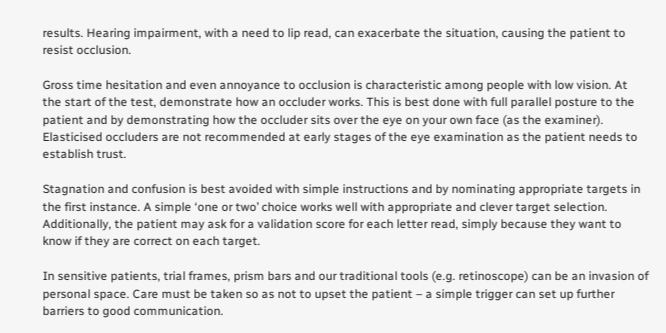results. Hearing impairment, with a need to lip read, can exacerbate the situation, causing the patient to resist occlusion.

Gross time hesitation and even annoyance to occlusion is characteristic among people with low vision. At the start of the test, demonstrate how an occluder works. This is best done with full parallel posture to the patient and by demonstrating how the occluder sits over the eye on your own face (as the examiner). Elasticised occluders are not recommended at early stages of the eye examination as the patient needs to
establish trust.

Stagnation and confusion is best avoided with simple instructions and by nominating appropriate targets in the first instance. A simple ‘one or two’ choice works well with appropriate and clever target selection. Additionally, the patient may ask for a validation score for each letter read, simply because they want to know if they are correct on each target.

In sensitive patients, trial frames, prism bars and our traditional tools (e.g. retinoscope) can be an invasion of personal space. Care must be taken so as not to upset the patient – a simple trigger can set up further barriers to good communication.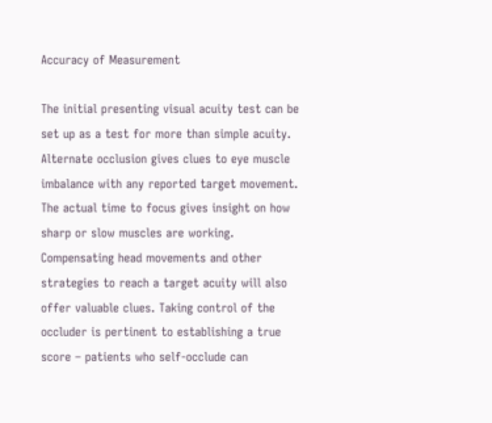Accuracy of Measurement

The initial presenting visual acuity test can be set up as a test for more than simple acuity. Alternate occlusion gives clues to eye muscle imbalance with any reported target movement. The actual time to focus gives insight on how sharp or slow muscles are working. Compensating head movements and other strategies to reach a target acuity will also offer valuable clues. Taking control of the occluder is pertinent to establishing a true score – patients who self-occlude can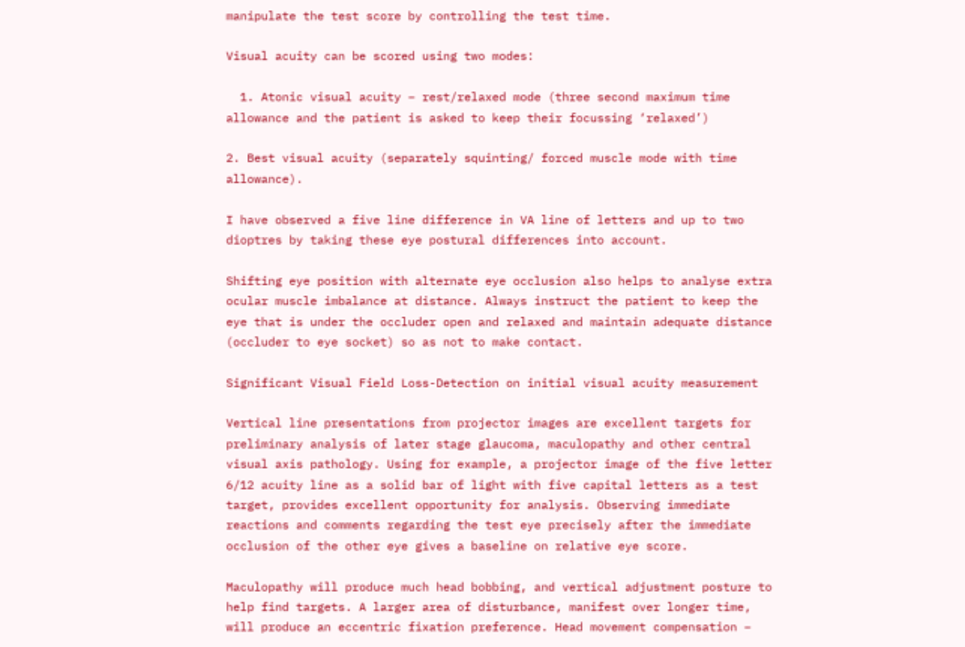manipulate the test score by controlling the test time.

Visual acuity can be scored using two modes:

  1. Atonic visual acuity – rest/relaxed mode (three second maximum time allowance and the patient is asked to keep their focussing ‘relaxed’)

2. Best visual acuity (separately squinting/ forced muscle mode with time allowance).

I have observed a five line difference in VA line of letters and up to two dioptres by taking these eye postural differences into account.

Shifting eye position with alternate eye occlusion also helps to analyse extra ocular muscle imbalance at distance. Always instruct the patient to keep the eye that is under the occluder open and relaxed and maintain adequate distance (occluder to eye socket) so as not to make contact.

Significant Visual Field Loss-Detection on initial visual acuity measurement

Vertical line presentations from projector images are excellent targets for preliminary analysis of later stage glaucoma, maculopathy and other central visual axis pathology. Using for example, a projector image of the five letter 6/12 acuity line as a solid bar of light with five capital letters as a test target, provides excellent opportunity for analysis. Observing immediate reactions and comments regarding the test eye precisely after the immediate occlusion of the other eye gives a baseline on relative eye score.

Maculopathy will produce much head bobbing, and vertical adjustment posture to help find targets. A larger area of disturbance, manifest over longer time, will produce an eccentric fixation preference. Head movement compensation –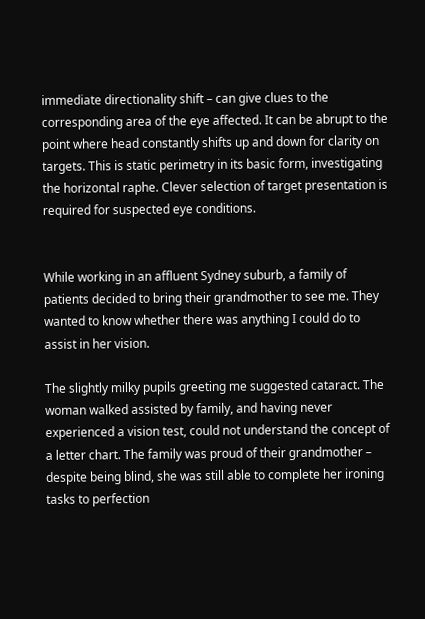immediate directionality shift – can give clues to the corresponding area of the eye affected. It can be abrupt to the point where head constantly shifts up and down for clarity on targets. This is static perimetry in its basic form, investigating the horizontal raphe. Clever selection of target presentation is required for suspected eye conditions.


While working in an affluent Sydney suburb, a family of patients decided to bring their grandmother to see me. They wanted to know whether there was anything I could do to assist in her vision.

The slightly milky pupils greeting me suggested cataract. The woman walked assisted by family, and having never experienced a vision test, could not understand the concept of a letter chart. The family was proud of their grandmother – despite being blind, she was still able to complete her ironing tasks to perfection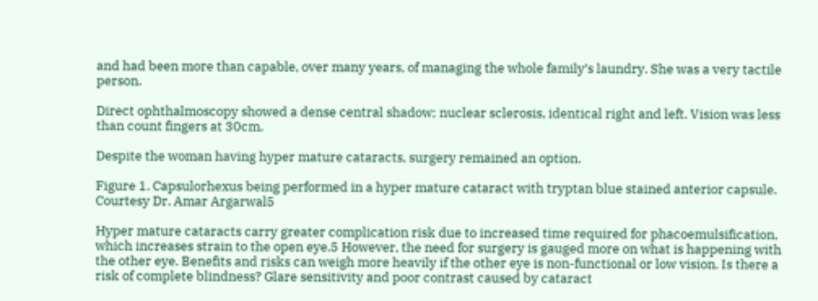and had been more than capable, over many years, of managing the whole family’s laundry. She was a very tactile person.

Direct ophthalmoscopy showed a dense central shadow; nuclear sclerosis, identical right and left. Vision was less than count fingers at 30cm.

Despite the woman having hyper mature cataracts, surgery remained an option.

Figure 1. Capsulorhexus being performed in a hyper mature cataract with tryptan blue stained anterior capsule. Courtesy Dr. Amar Argarwal5

Hyper mature cataracts carry greater complication risk due to increased time required for phacoemulsification, which increases strain to the open eye.5 However, the need for surgery is gauged more on what is happening with the other eye. Benefits and risks can weigh more heavily if the other eye is non-functional or low vision. Is there a risk of complete blindness? Glare sensitivity and poor contrast caused by cataract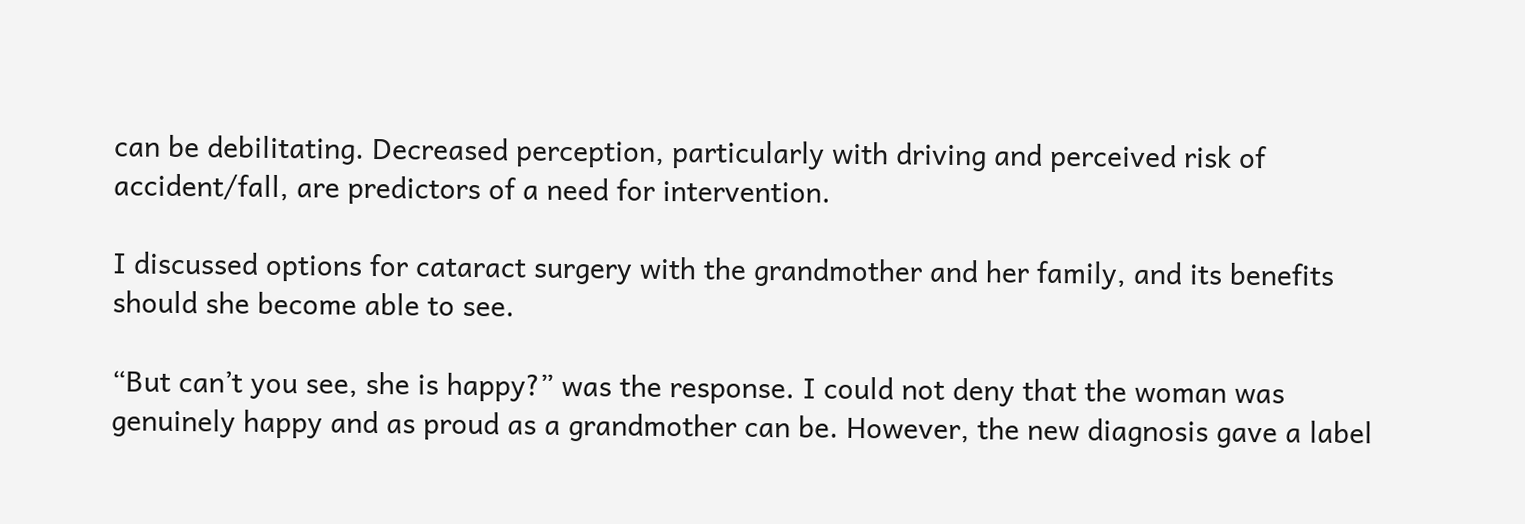can be debilitating. Decreased perception, particularly with driving and perceived risk of accident/fall, are predictors of a need for intervention.

I discussed options for cataract surgery with the grandmother and her family, and its benefits should she become able to see.

“But can’t you see, she is happy?” was the response. I could not deny that the woman was genuinely happy and as proud as a grandmother can be. However, the new diagnosis gave a label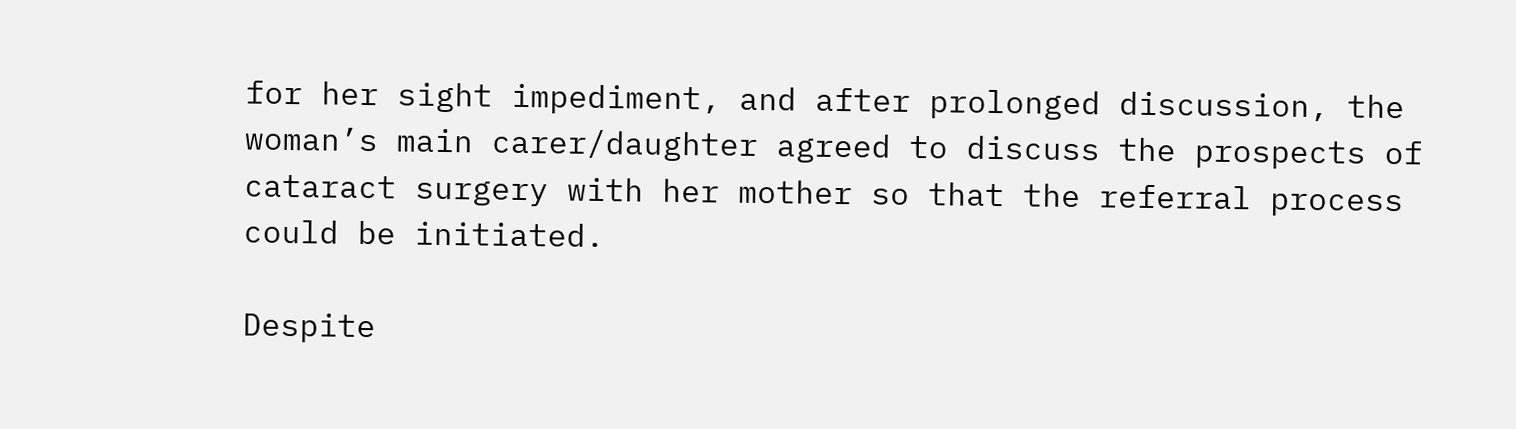for her sight impediment, and after prolonged discussion, the woman’s main carer/daughter agreed to discuss the prospects of cataract surgery with her mother so that the referral process could be initiated.

Despite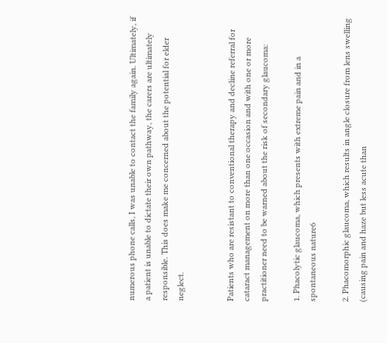numerous phone calls, I was unable to contact the family again. Ultimately, if a patient is unable to dictate their own pathway, the carers are ultimately responsible. This does make me concerned about the potential for elder neglect.


Patients who are resistant to conventional therapy and decline referral for cataract management on more than one occasion and with one or more practitioner need to be warned about the risk of secondary glaucoma:

1. Phacolytic glaucoma, which presents with extreme pain and in a spontaneous nature6

2. Phacomorphic glaucoma, which results in angle closure from lens swelling (causing pain and haze but less acute than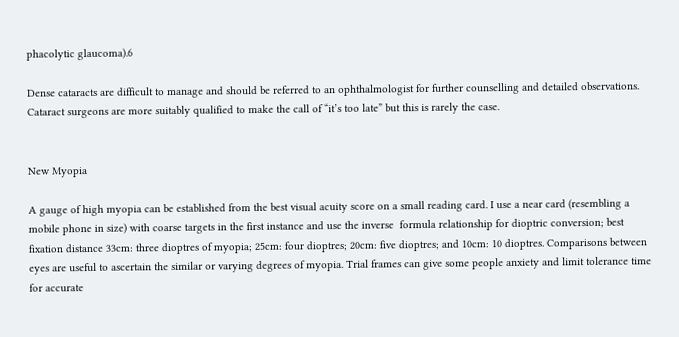phacolytic glaucoma).6

Dense cataracts are difficult to manage and should be referred to an ophthalmologist for further counselling and detailed observations. Cataract surgeons are more suitably qualified to make the call of “it’s too late” but this is rarely the case.


New Myopia

A gauge of high myopia can be established from the best visual acuity score on a small reading card. I use a near card (resembling a mobile phone in size) with coarse targets in the first instance and use the inverse  formula relationship for dioptric conversion; best fixation distance 33cm: three dioptres of myopia; 25cm: four dioptres; 20cm: five dioptres; and 10cm: 10 dioptres. Comparisons between eyes are useful to ascertain the similar or varying degrees of myopia. Trial frames can give some people anxiety and limit tolerance time for accurate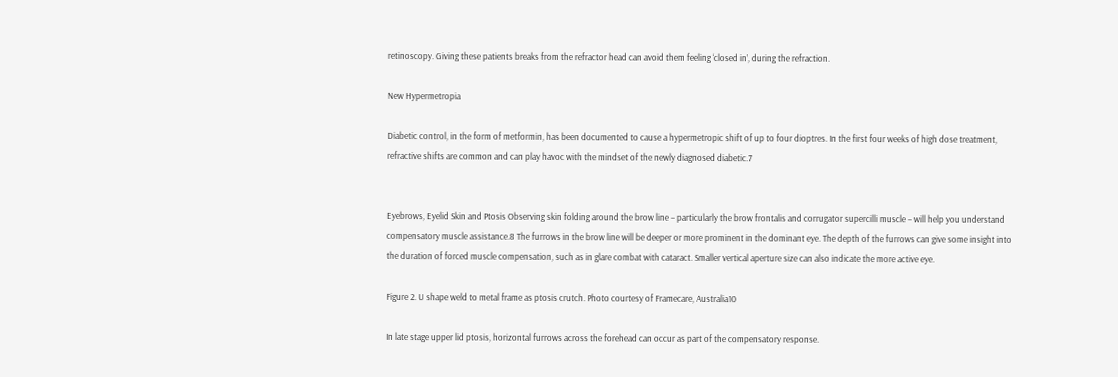retinoscopy. Giving these patients breaks from the refractor head can avoid them feeling ‘closed in’, during the refraction.

New Hypermetropia

Diabetic control, in the form of metformin, has been documented to cause a hypermetropic shift of up to four dioptres. In the first four weeks of high dose treatment, refractive shifts are common and can play havoc with the mindset of the newly diagnosed diabetic.7


Eyebrows, Eyelid Skin and Ptosis Observing skin folding around the brow line – particularly the brow frontalis and corrugator supercilli muscle – will help you understand compensatory muscle assistance.8 The furrows in the brow line will be deeper or more prominent in the dominant eye. The depth of the furrows can give some insight into the duration of forced muscle compensation, such as in glare combat with cataract. Smaller vertical aperture size can also indicate the more active eye.

Figure 2. U shape weld to metal frame as ptosis crutch. Photo courtesy of Framecare, Australia10

In late stage upper lid ptosis, horizontal furrows across the forehead can occur as part of the compensatory response.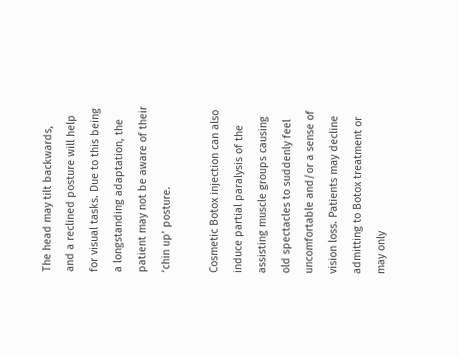The head may tilt backwards, and a reclined posture will help for visual tasks. Due to this being a longstanding adaptation, the patient may not be aware of their ‘chin up’ posture.

Cosmetic Botox injection can also induce partial paralysis of the assisting muscle groups causing old spectacles to suddenly feel uncomfortable and/or a sense of vision loss. Patients may decline admitting to Botox treatment or may only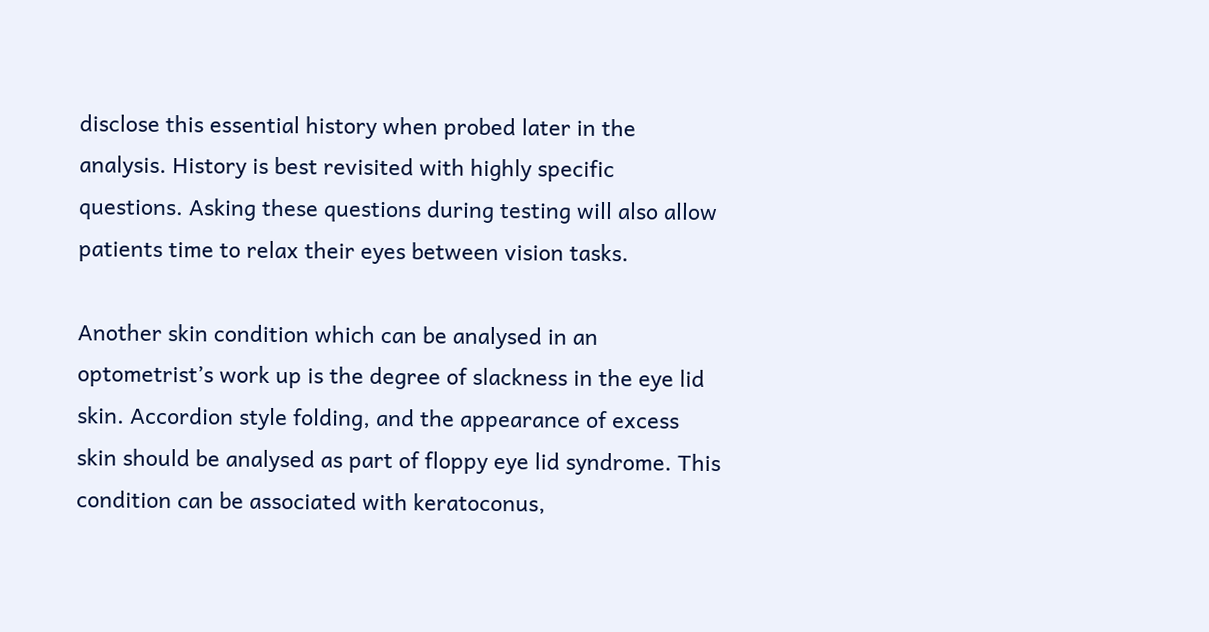disclose this essential history when probed later in the analysis. History is best revisited with highly specific questions. Asking these questions during testing will also allow patients time to relax their eyes between vision tasks.

Another skin condition which can be analysed in an optometrist’s work up is the degree of slackness in the eye lid skin. Accordion style folding, and the appearance of excess skin should be analysed as part of floppy eye lid syndrome. This condition can be associated with keratoconus,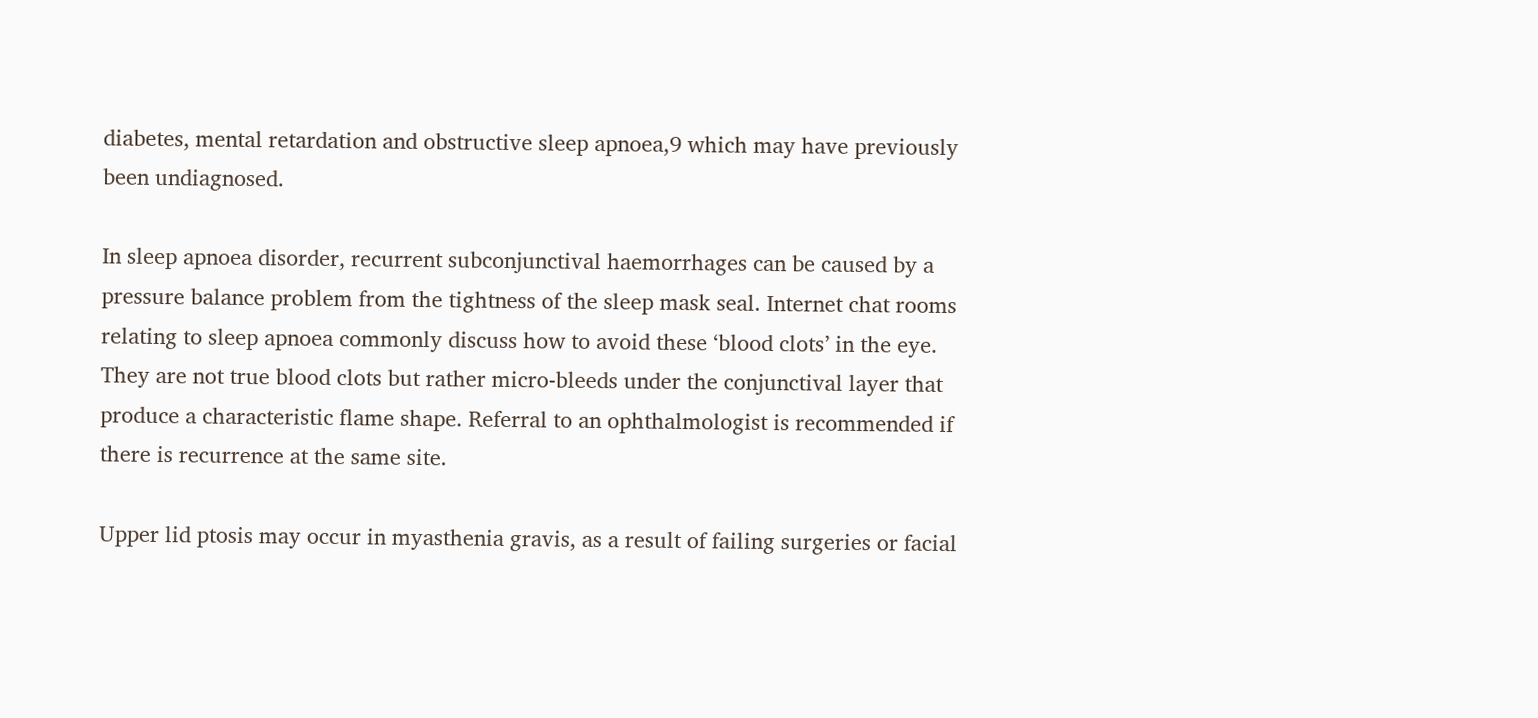diabetes, mental retardation and obstructive sleep apnoea,9 which may have previously been undiagnosed.

In sleep apnoea disorder, recurrent subconjunctival haemorrhages can be caused by a pressure balance problem from the tightness of the sleep mask seal. Internet chat rooms relating to sleep apnoea commonly discuss how to avoid these ‘blood clots’ in the eye. They are not true blood clots but rather micro-bleeds under the conjunctival layer that produce a characteristic flame shape. Referral to an ophthalmologist is recommended if there is recurrence at the same site.

Upper lid ptosis may occur in myasthenia gravis, as a result of failing surgeries or facial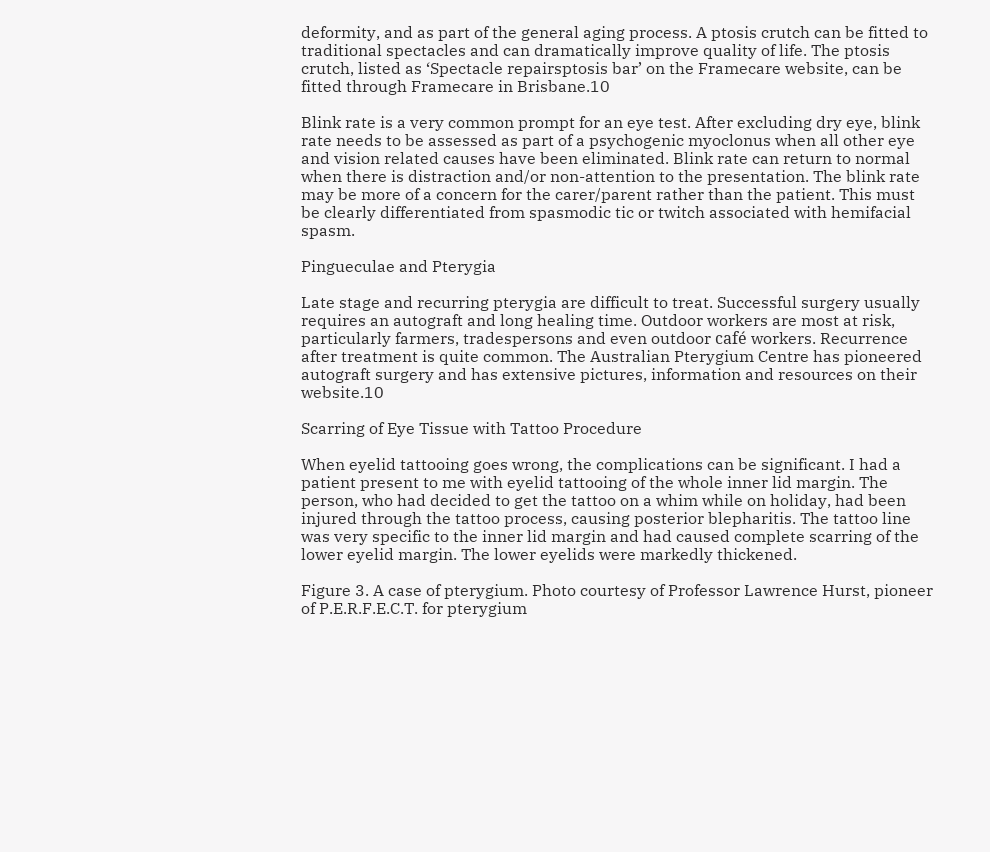deformity, and as part of the general aging process. A ptosis crutch can be fitted to traditional spectacles and can dramatically improve quality of life. The ptosis crutch, listed as ‘Spectacle repairsptosis bar’ on the Framecare website, can be fitted through Framecare in Brisbane.10

Blink rate is a very common prompt for an eye test. After excluding dry eye, blink rate needs to be assessed as part of a psychogenic myoclonus when all other eye and vision related causes have been eliminated. Blink rate can return to normal when there is distraction and/or non-attention to the presentation. The blink rate may be more of a concern for the carer/parent rather than the patient. This must be clearly differentiated from spasmodic tic or twitch associated with hemifacial spasm.

Pingueculae and Pterygia

Late stage and recurring pterygia are difficult to treat. Successful surgery usually requires an autograft and long healing time. Outdoor workers are most at risk, particularly farmers, tradespersons and even outdoor café workers. Recurrence after treatment is quite common. The Australian Pterygium Centre has pioneered autograft surgery and has extensive pictures, information and resources on their website.10

Scarring of Eye Tissue with Tattoo Procedure

When eyelid tattooing goes wrong, the complications can be significant. I had a patient present to me with eyelid tattooing of the whole inner lid margin. The person, who had decided to get the tattoo on a whim while on holiday, had been injured through the tattoo process, causing posterior blepharitis. The tattoo line was very specific to the inner lid margin and had caused complete scarring of the lower eyelid margin. The lower eyelids were markedly thickened.

Figure 3. A case of pterygium. Photo courtesy of Professor Lawrence Hurst, pioneer of P.E.R.F.E.C.T. for pterygium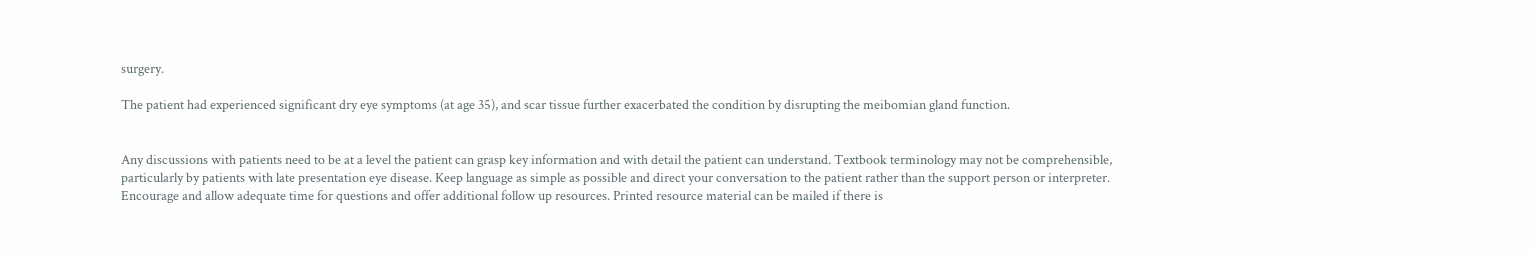surgery.

The patient had experienced significant dry eye symptoms (at age 35), and scar tissue further exacerbated the condition by disrupting the meibomian gland function.


Any discussions with patients need to be at a level the patient can grasp key information and with detail the patient can understand. Textbook terminology may not be comprehensible, particularly by patients with late presentation eye disease. Keep language as simple as possible and direct your conversation to the patient rather than the support person or interpreter. Encourage and allow adequate time for questions and offer additional follow up resources. Printed resource material can be mailed if there is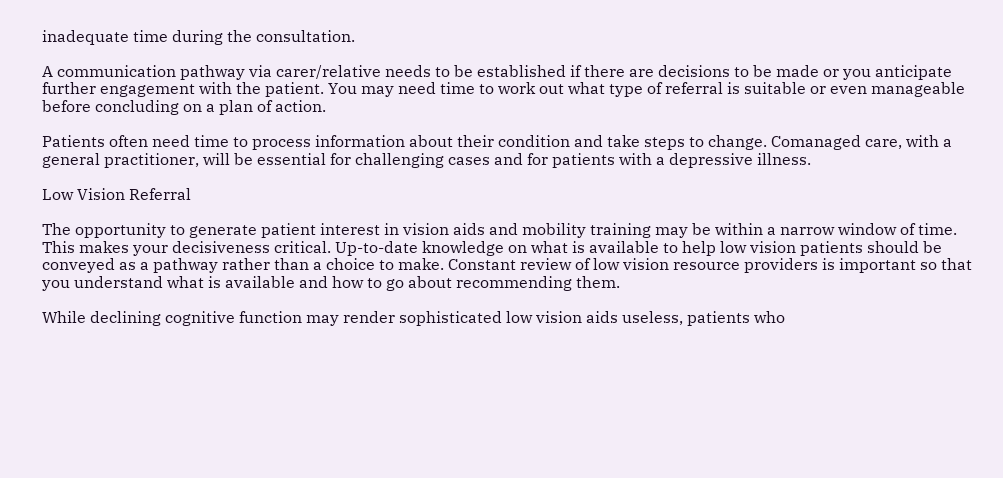inadequate time during the consultation.

A communication pathway via carer/relative needs to be established if there are decisions to be made or you anticipate further engagement with the patient. You may need time to work out what type of referral is suitable or even manageable before concluding on a plan of action.

Patients often need time to process information about their condition and take steps to change. Comanaged care, with a general practitioner, will be essential for challenging cases and for patients with a depressive illness.

Low Vision Referral

The opportunity to generate patient interest in vision aids and mobility training may be within a narrow window of time. This makes your decisiveness critical. Up-to-date knowledge on what is available to help low vision patients should be conveyed as a pathway rather than a choice to make. Constant review of low vision resource providers is important so that you understand what is available and how to go about recommending them.

While declining cognitive function may render sophisticated low vision aids useless, patients who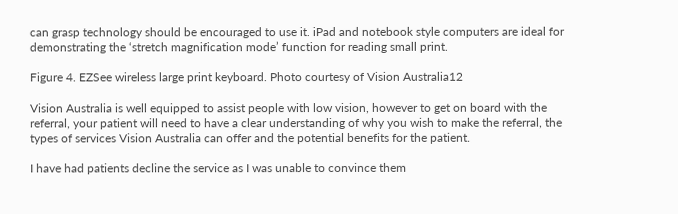can grasp technology should be encouraged to use it. iPad and notebook style computers are ideal for demonstrating the ‘stretch magnification mode’ function for reading small print.

Figure 4. EZSee wireless large print keyboard. Photo courtesy of Vision Australia12

Vision Australia is well equipped to assist people with low vision, however to get on board with the referral, your patient will need to have a clear understanding of why you wish to make the referral, the types of services Vision Australia can offer and the potential benefits for the patient.

I have had patients decline the service as I was unable to convince them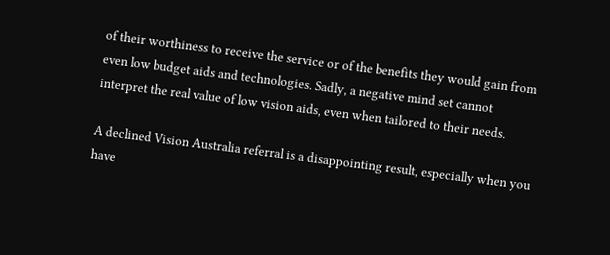of their worthiness to receive the service or of the benefits they would gain from even low budget aids and technologies. Sadly, a negative mind set cannot interpret the real value of low vision aids, even when tailored to their needs.

A declined Vision Australia referral is a disappointing result, especially when you have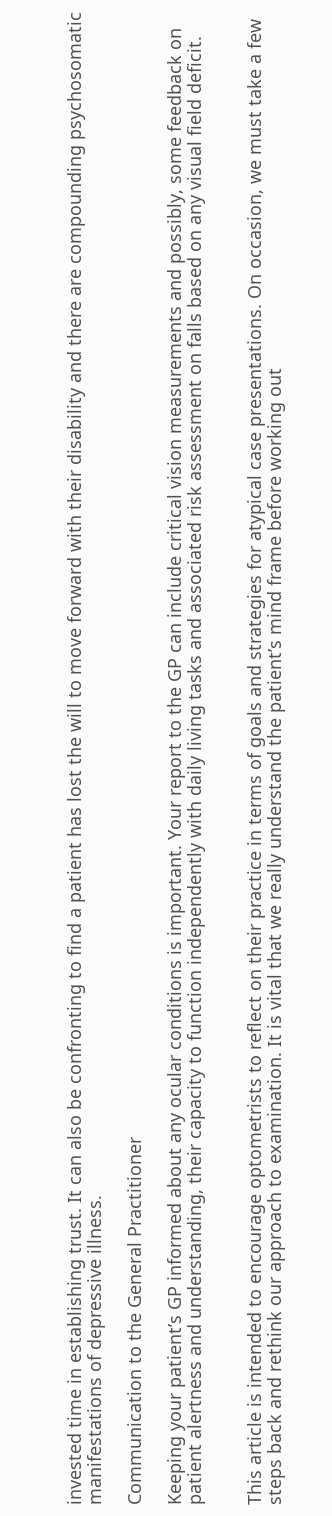invested time in establishing trust. It can also be confronting to find a patient has lost the will to move forward with their disability and there are compounding psychosomatic manifestations of depressive illness.

Communication to the General Practitioner

Keeping your patient’s GP informed about any ocular conditions is important. Your report to the GP can include critical vision measurements and possibly, some feedback on patient alertness and understanding, their capacity to function independently with daily living tasks and associated risk assessment on falls based on any visual field deficit.


This article is intended to encourage optometrists to reflect on their practice in terms of goals and strategies for atypical case presentations. On occasion, we must take a few steps back and rethink our approach to examination. It is vital that we really understand the patient’s mind frame before working out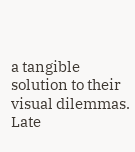a tangible solution to their visual dilemmas. Late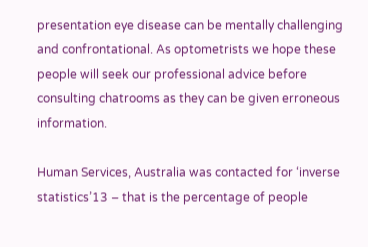presentation eye disease can be mentally challenging and confrontational. As optometrists we hope these people will seek our professional advice before consulting chatrooms as they can be given erroneous information.

Human Services, Australia was contacted for ‘inverse statistics’13 – that is the percentage of people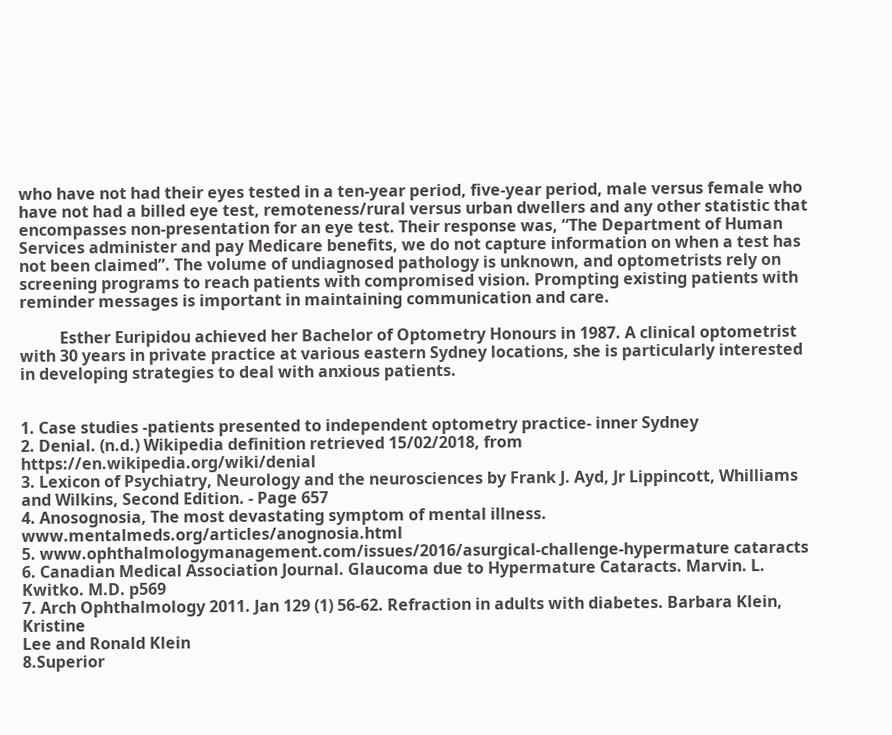who have not had their eyes tested in a ten-year period, five-year period, male versus female who have not had a billed eye test, remoteness/rural versus urban dwellers and any other statistic that encompasses non-presentation for an eye test. Their response was, “The Department of Human Services administer and pay Medicare benefits, we do not capture information on when a test has not been claimed”. The volume of undiagnosed pathology is unknown, and optometrists rely on screening programs to reach patients with compromised vision. Prompting existing patients with reminder messages is important in maintaining communication and care.

          Esther Euripidou achieved her Bachelor of Optometry Honours in 1987. A clinical optometrist with 30 years in private practice at various eastern Sydney locations, she is particularly interested in developing strategies to deal with anxious patients.


1. Case studies -patients presented to independent optometry practice- inner Sydney
2. Denial. (n.d.) Wikipedia definition retrieved 15/02/2018, from https://en.wikipedia.org/wiki/denial
3. Lexicon of Psychiatry, Neurology and the neurosciences by Frank J. Ayd, Jr Lippincott, Whilliams and Wilkins, Second Edition. - Page 657
4. Anosognosia, The most devastating symptom of mental illness. www.mentalmeds.org/articles/anognosia.html
5. www.ophthalmologymanagement.com/issues/2016/asurgical-challenge-hypermature cataracts
6. Canadian Medical Association Journal. Glaucoma due to Hypermature Cataracts. Marvin. L. Kwitko. M.D. p569
7. Arch Ophthalmology 2011. Jan 129 (1) 56-62. Refraction in adults with diabetes. Barbara Klein, Kristine
Lee and Ronald Klein
8.Superior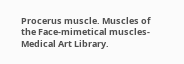Procerus muscle. Muscles of the Face-mimetical muscles- Medical Art Library.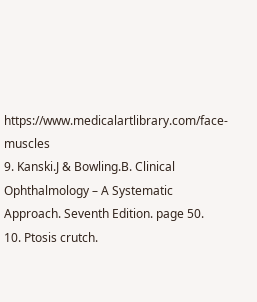https://www.medicalartlibrary.com/face-muscles
9. Kanski.J & Bowling.B. Clinical Ophthalmology – A Systematic Approach. Seventh Edition. page 50.
10. Ptosis crutch.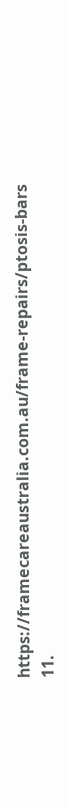https://framecareaustralia.com.au/frame-repairs/ptosis-bars
11.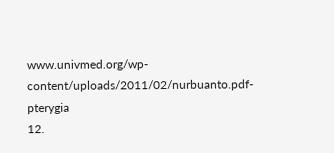www.univmed.org/wp-content/uploads/2011/02/nurbuanto.pdf-pterygia
12.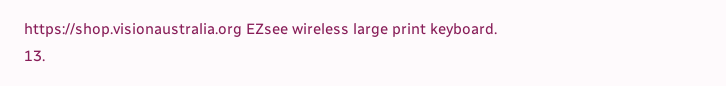https://shop.visionaustralia.org EZsee wireless large print keyboard.
13.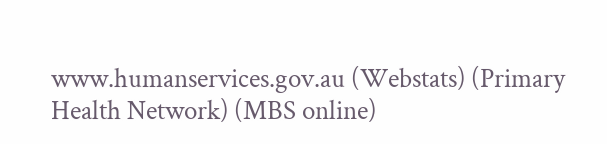www.humanservices.gov.au (Webstats) (Primary Health Network) (MBS online)